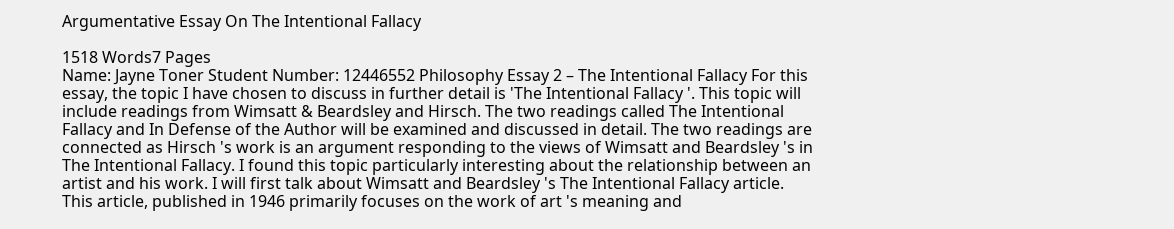Argumentative Essay On The Intentional Fallacy

1518 Words7 Pages
Name: Jayne Toner Student Number: 12446552 Philosophy Essay 2 – The Intentional Fallacy For this essay, the topic I have chosen to discuss in further detail is 'The Intentional Fallacy '. This topic will include readings from Wimsatt & Beardsley and Hirsch. The two readings called The Intentional Fallacy and In Defense of the Author will be examined and discussed in detail. The two readings are connected as Hirsch 's work is an argument responding to the views of Wimsatt and Beardsley 's in The Intentional Fallacy. I found this topic particularly interesting about the relationship between an artist and his work. I will first talk about Wimsatt and Beardsley 's The Intentional Fallacy article. This article, published in 1946 primarily focuses on the work of art 's meaning and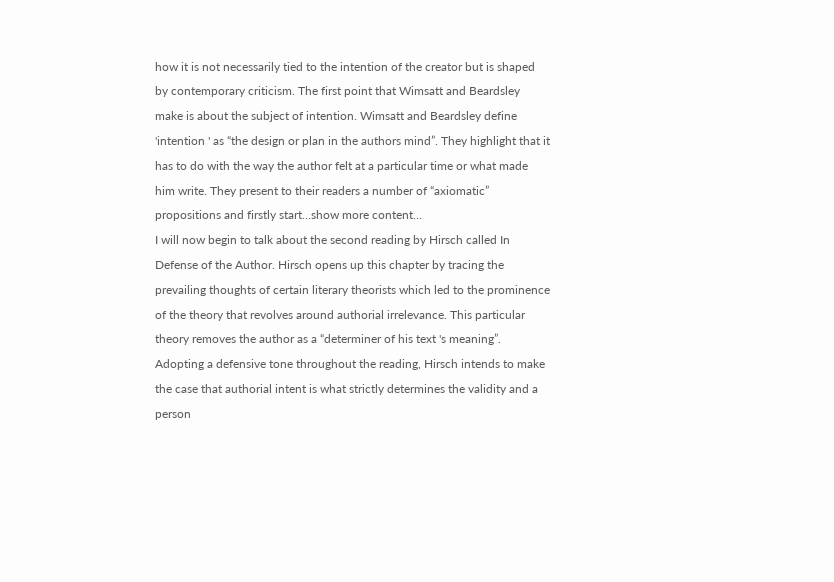how it is not necessarily tied to the intention of the creator but is shaped by contemporary criticism. The first point that Wimsatt and Beardsley make is about the subject of intention. Wimsatt and Beardsley define 'intention ' as “the design or plan in the authors mind”. They highlight that it has to do with the way the author felt at a particular time or what made him write. They present to their readers a number of “axiomatic” propositions and firstly start…show more content…
I will now begin to talk about the second reading by Hirsch called In Defense of the Author. Hirsch opens up this chapter by tracing the prevailing thoughts of certain literary theorists which led to the prominence of the theory that revolves around authorial irrelevance. This particular theory removes the author as a “determiner of his text 's meaning”. Adopting a defensive tone throughout the reading, Hirsch intends to make the case that authorial intent is what strictly determines the validity and a person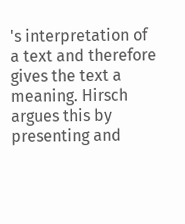's interpretation of a text and therefore gives the text a meaning. Hirsch argues this by presenting and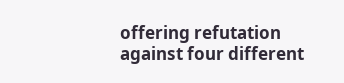offering refutation against four different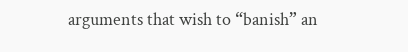arguments that wish to “banish” an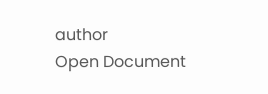author
Open Document